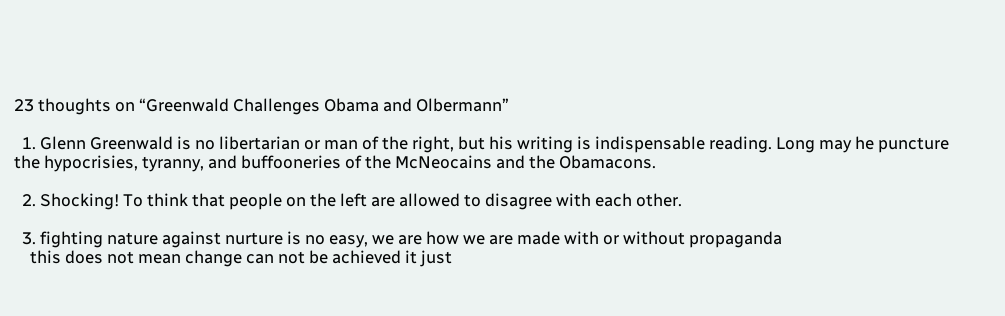23 thoughts on “Greenwald Challenges Obama and Olbermann”

  1. Glenn Greenwald is no libertarian or man of the right, but his writing is indispensable reading. Long may he puncture the hypocrisies, tyranny, and buffooneries of the McNeocains and the Obamacons.

  2. Shocking! To think that people on the left are allowed to disagree with each other.

  3. fighting nature against nurture is no easy, we are how we are made with or without propaganda
    this does not mean change can not be achieved it just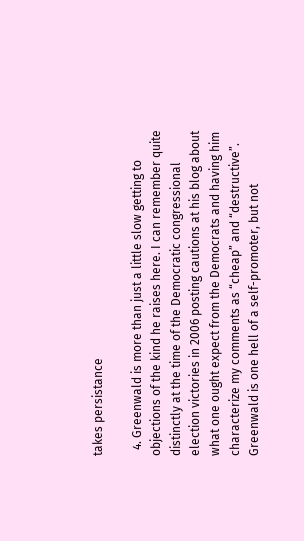takes persistance

  4. Greenwald is more than just a little slow getting to objections of the kind he raises here. I can remember quite distinctly at the time of the Democratic congressional election victories in 2006 posting cautions at his blog about what one ought expect from the Democrats and having him characterize my comments as “cheap” and “destructive”. Greenwald is one hell of a self-promoter, but not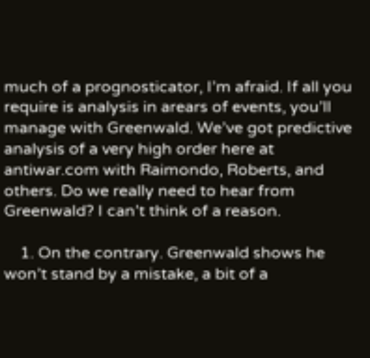much of a prognosticator, I’m afraid. If all you require is analysis in arears of events, you’ll manage with Greenwald. We’ve got predictive analysis of a very high order here at antiwar.com with Raimondo, Roberts, and others. Do we really need to hear from Greenwald? I can’t think of a reason.

    1. On the contrary. Greenwald shows he won’t stand by a mistake, a bit of a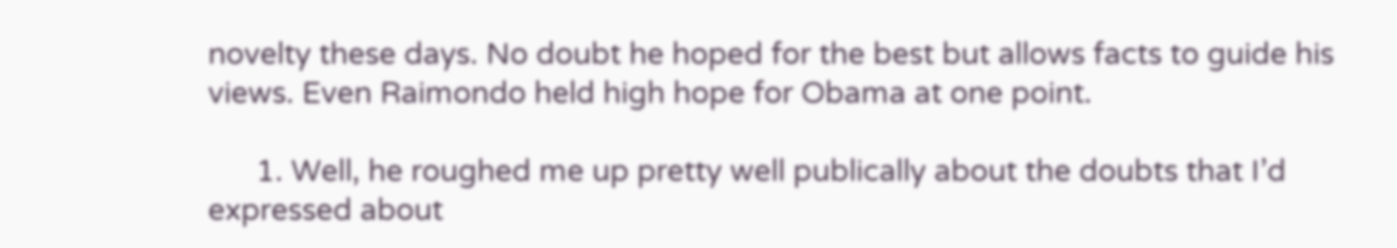novelty these days. No doubt he hoped for the best but allows facts to guide his views. Even Raimondo held high hope for Obama at one point.

      1. Well, he roughed me up pretty well publically about the doubts that I’d expressed about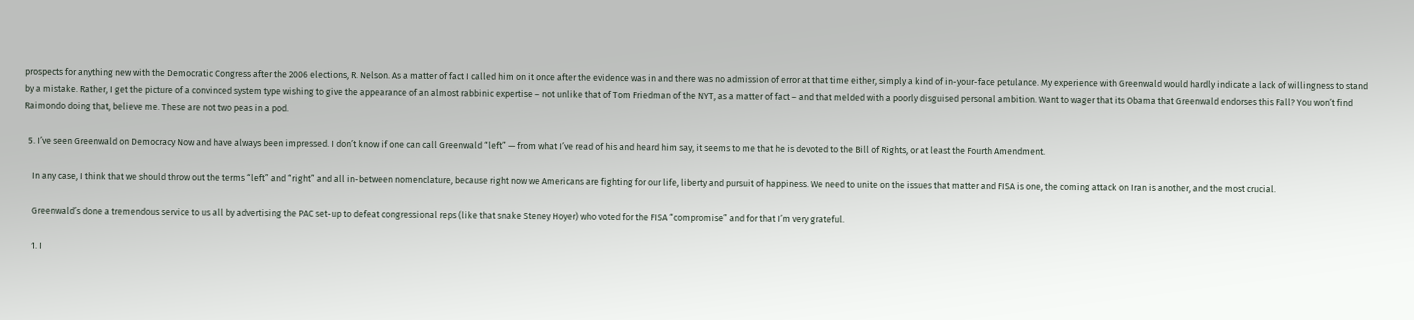prospects for anything new with the Democratic Congress after the 2006 elections, R. Nelson. As a matter of fact I called him on it once after the evidence was in and there was no admission of error at that time either, simply a kind of in-your-face petulance. My experience with Greenwald would hardly indicate a lack of willingness to stand by a mistake. Rather, I get the picture of a convinced system type wishing to give the appearance of an almost rabbinic expertise – not unlike that of Tom Friedman of the NYT, as a matter of fact – and that melded with a poorly disguised personal ambition. Want to wager that its Obama that Greenwald endorses this Fall? You won’t find Raimondo doing that, believe me. These are not two peas in a pod.

  5. I’ve seen Greenwald on Democracy Now and have always been impressed. I don’t know if one can call Greenwald “left” — from what I’ve read of his and heard him say, it seems to me that he is devoted to the Bill of Rights, or at least the Fourth Amendment.

    In any case, I think that we should throw out the terms “left” and “right” and all in-between nomenclature, because right now we Americans are fighting for our life, liberty and pursuit of happiness. We need to unite on the issues that matter and FISA is one, the coming attack on Iran is another, and the most crucial.

    Greenwald’s done a tremendous service to us all by advertising the PAC set-up to defeat congressional reps (like that snake Steney Hoyer) who voted for the FISA “compromise” and for that I’m very grateful.

    1. I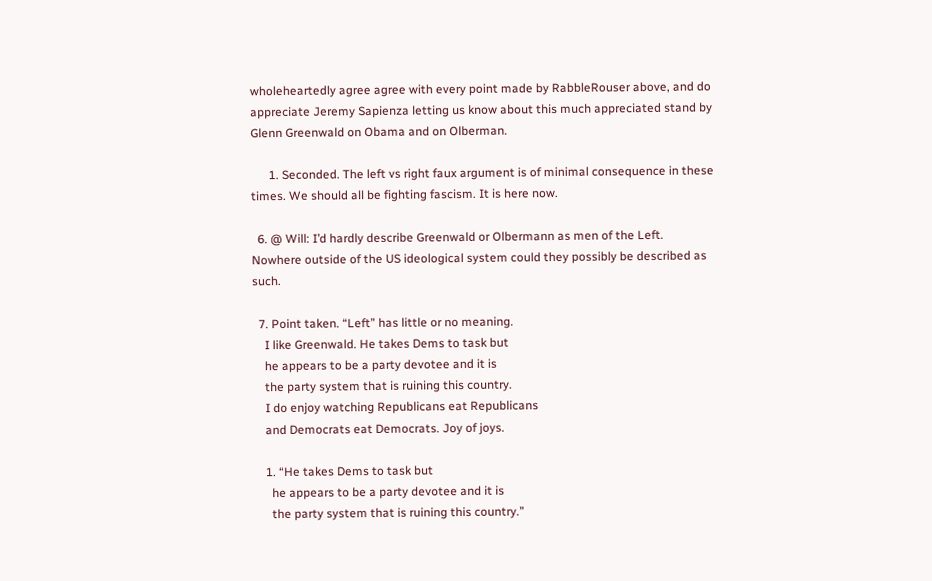wholeheartedly agree agree with every point made by RabbleRouser above, and do appreciate Jeremy Sapienza letting us know about this much appreciated stand by Glenn Greenwald on Obama and on Olberman.

      1. Seconded. The left vs right faux argument is of minimal consequence in these times. We should all be fighting fascism. It is here now.

  6. @ Will: I’d hardly describe Greenwald or Olbermann as men of the Left. Nowhere outside of the US ideological system could they possibly be described as such.

  7. Point taken. “Left” has little or no meaning.
    I like Greenwald. He takes Dems to task but
    he appears to be a party devotee and it is
    the party system that is ruining this country.
    I do enjoy watching Republicans eat Republicans
    and Democrats eat Democrats. Joy of joys.

    1. “He takes Dems to task but
      he appears to be a party devotee and it is
      the party system that is ruining this country.”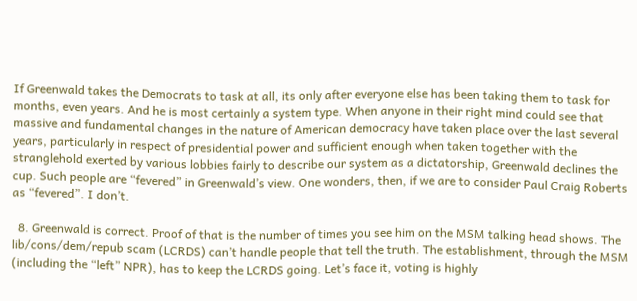If Greenwald takes the Democrats to task at all, its only after everyone else has been taking them to task for months, even years. And he is most certainly a system type. When anyone in their right mind could see that massive and fundamental changes in the nature of American democracy have taken place over the last several years, particularly in respect of presidential power and sufficient enough when taken together with the stranglehold exerted by various lobbies fairly to describe our system as a dictatorship, Greenwald declines the cup. Such people are “fevered” in Greenwald’s view. One wonders, then, if we are to consider Paul Craig Roberts as “fevered”. I don’t.

  8. Greenwald is correct. Proof of that is the number of times you see him on the MSM talking head shows. The lib/cons/dem/repub scam (LCRDS) can’t handle people that tell the truth. The establishment, through the MSM (including the “left” NPR), has to keep the LCRDS going. Let’s face it, voting is highly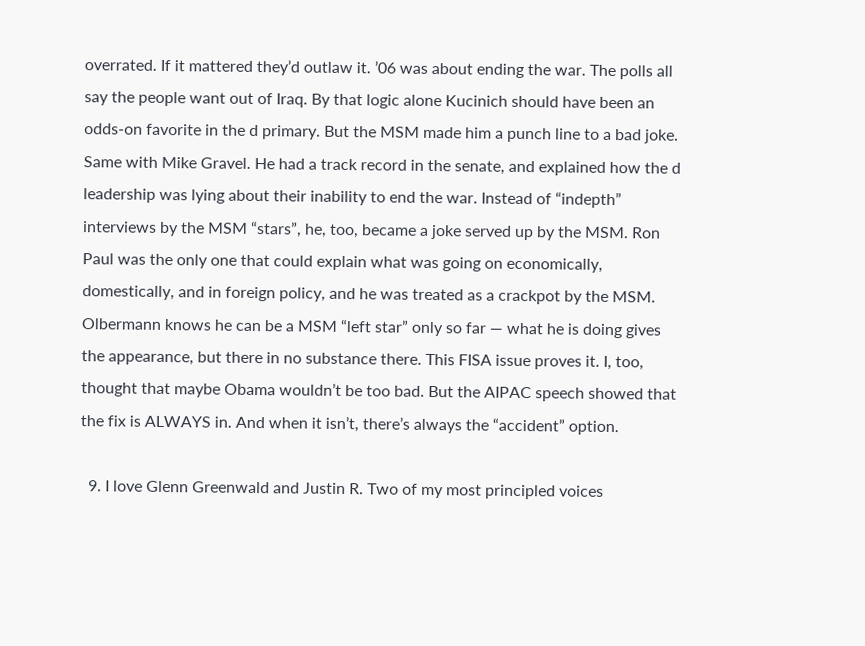overrated. If it mattered they’d outlaw it. ’06 was about ending the war. The polls all say the people want out of Iraq. By that logic alone Kucinich should have been an odds-on favorite in the d primary. But the MSM made him a punch line to a bad joke. Same with Mike Gravel. He had a track record in the senate, and explained how the d leadership was lying about their inability to end the war. Instead of “indepth” interviews by the MSM “stars”, he, too, became a joke served up by the MSM. Ron Paul was the only one that could explain what was going on economically, domestically, and in foreign policy, and he was treated as a crackpot by the MSM. Olbermann knows he can be a MSM “left star” only so far — what he is doing gives the appearance, but there in no substance there. This FISA issue proves it. I, too, thought that maybe Obama wouldn’t be too bad. But the AIPAC speech showed that the fix is ALWAYS in. And when it isn’t, there’s always the “accident” option.

  9. I love Glenn Greenwald and Justin R. Two of my most principled voices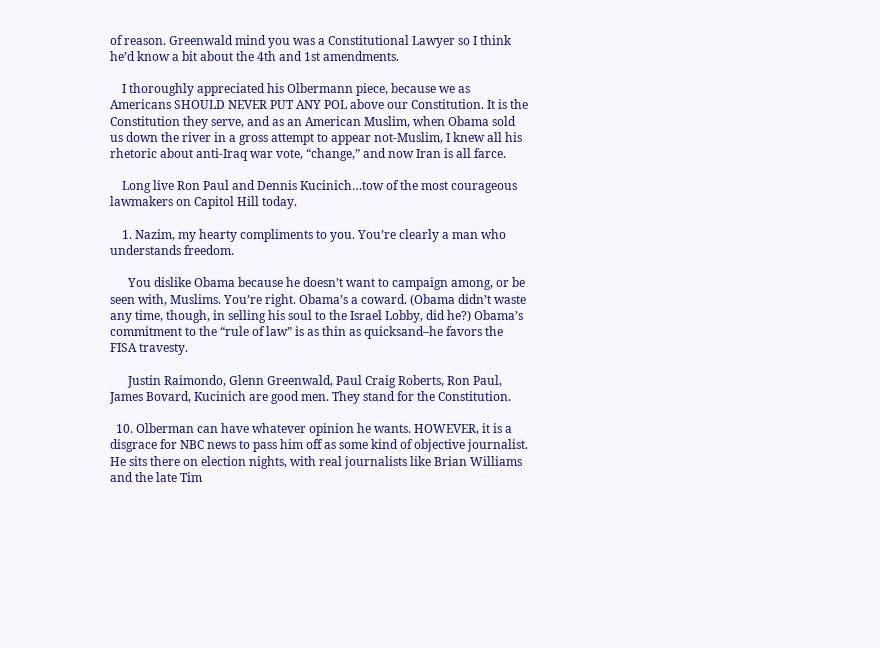of reason. Greenwald mind you was a Constitutional Lawyer so I think he’d know a bit about the 4th and 1st amendments.

    I thoroughly appreciated his Olbermann piece, because we as Americans SHOULD NEVER PUT ANY POL above our Constitution. It is the Constitution they serve, and as an American Muslim, when Obama sold us down the river in a gross attempt to appear not-Muslim, I knew all his rhetoric about anti-Iraq war vote, “change,” and now Iran is all farce.

    Long live Ron Paul and Dennis Kucinich…tow of the most courageous lawmakers on Capitol Hill today.

    1. Nazim, my hearty compliments to you. You’re clearly a man who understands freedom.

      You dislike Obama because he doesn’t want to campaign among, or be seen with, Muslims. You’re right. Obama’s a coward. (Obama didn’t waste any time, though, in selling his soul to the Israel Lobby, did he?) Obama’s commitment to the “rule of law” is as thin as quicksand–he favors the FISA travesty.

      Justin Raimondo, Glenn Greenwald, Paul Craig Roberts, Ron Paul, James Bovard, Kucinich are good men. They stand for the Constitution.

  10. Olberman can have whatever opinion he wants. HOWEVER, it is a disgrace for NBC news to pass him off as some kind of objective journalist. He sits there on election nights, with real journalists like Brian Williams and the late Tim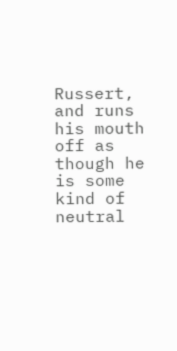Russert, and runs his mouth off as though he is some kind of neutral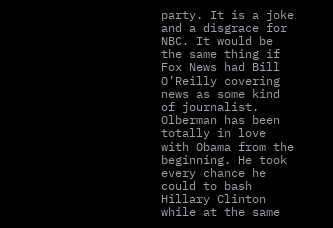party. It is a joke and a disgrace for NBC. It would be the same thing if Fox News had Bill O’Reilly covering news as some kind of journalist. Olberman has been totally in love with Obama from the beginning. He took every chance he could to bash Hillary Clinton while at the same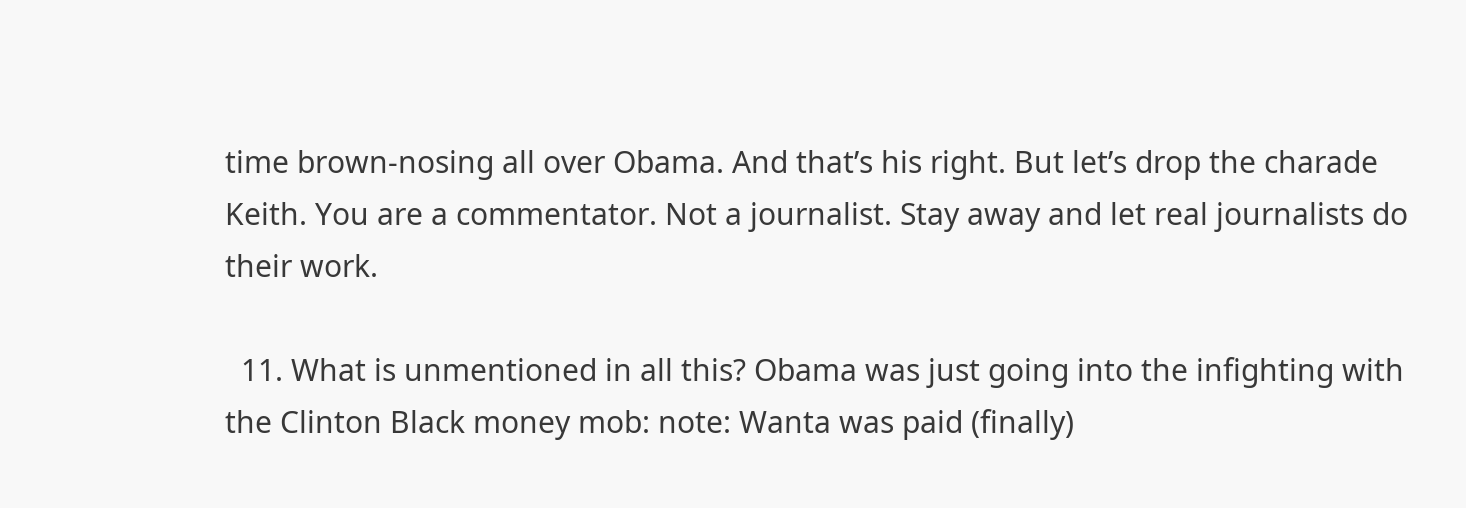time brown-nosing all over Obama. And that’s his right. But let’s drop the charade Keith. You are a commentator. Not a journalist. Stay away and let real journalists do their work.

  11. What is unmentioned in all this? Obama was just going into the infighting with the Clinton Black money mob: note: Wanta was paid (finally)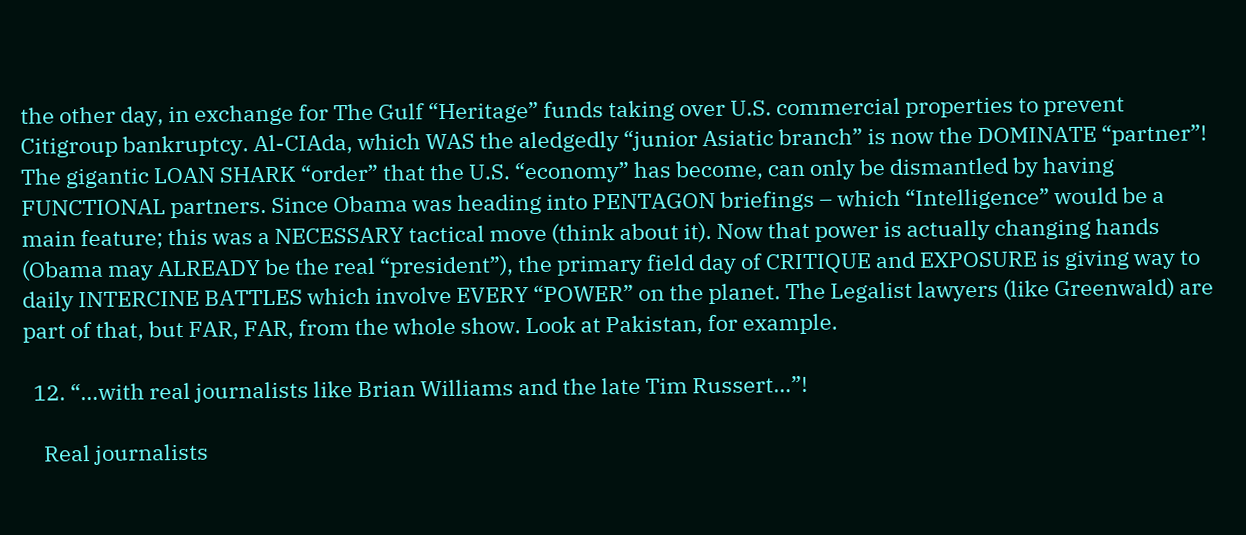the other day, in exchange for The Gulf “Heritage” funds taking over U.S. commercial properties to prevent Citigroup bankruptcy. Al-CIAda, which WAS the aledgedly “junior Asiatic branch” is now the DOMINATE “partner”! The gigantic LOAN SHARK “order” that the U.S. “economy” has become, can only be dismantled by having FUNCTIONAL partners. Since Obama was heading into PENTAGON briefings – which “Intelligence” would be a main feature; this was a NECESSARY tactical move (think about it). Now that power is actually changing hands (Obama may ALREADY be the real “president”), the primary field day of CRITIQUE and EXPOSURE is giving way to daily INTERCINE BATTLES which involve EVERY “POWER” on the planet. The Legalist lawyers (like Greenwald) are part of that, but FAR, FAR, from the whole show. Look at Pakistan, for example.

  12. “…with real journalists like Brian Williams and the late Tim Russert…”!

    Real journalists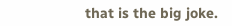that is the big joke.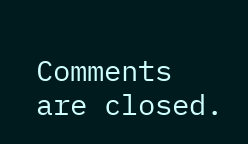Comments are closed.